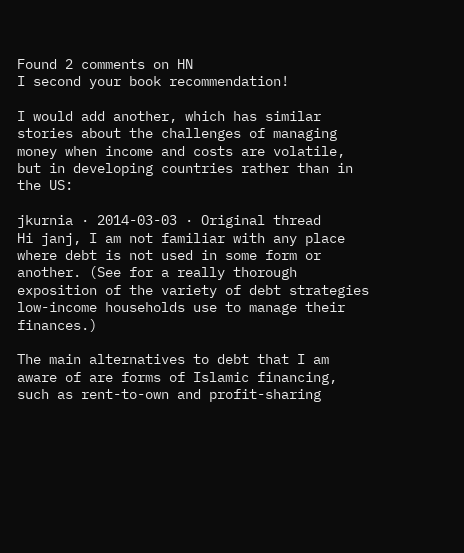Found 2 comments on HN
I second your book recommendation!

I would add another, which has similar stories about the challenges of managing money when income and costs are volatile, but in developing countries rather than in the US:

jkurnia · 2014-03-03 · Original thread
Hi janj, I am not familiar with any place where debt is not used in some form or another. (See for a really thorough exposition of the variety of debt strategies low-income households use to manage their finances.)

The main alternatives to debt that I am aware of are forms of Islamic financing, such as rent-to-own and profit-sharing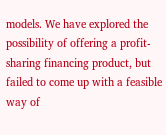models. We have explored the possibility of offering a profit-sharing financing product, but failed to come up with a feasible way of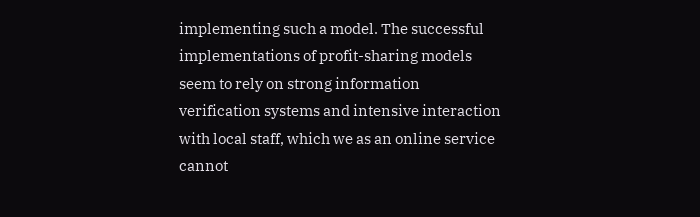implementing such a model. The successful implementations of profit-sharing models seem to rely on strong information verification systems and intensive interaction with local staff, which we as an online service cannot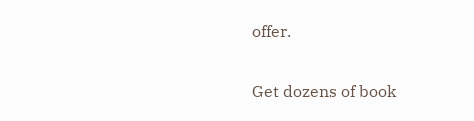offer.

Get dozens of book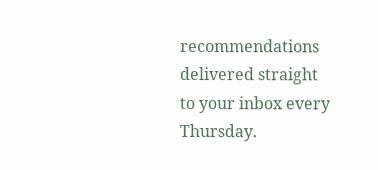recommendations delivered straight to your inbox every Thursday.